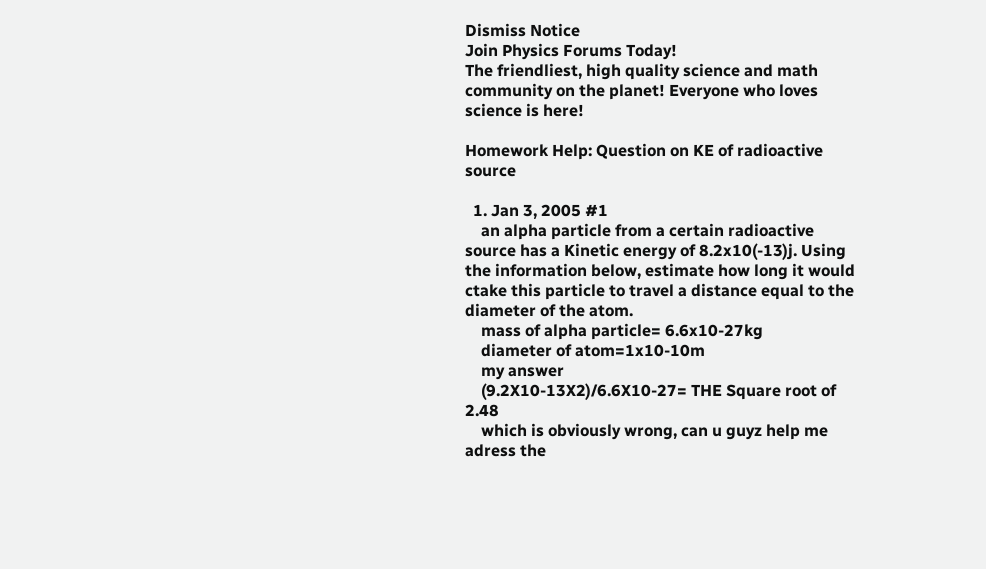Dismiss Notice
Join Physics Forums Today!
The friendliest, high quality science and math community on the planet! Everyone who loves science is here!

Homework Help: Question on KE of radioactive source

  1. Jan 3, 2005 #1
    an alpha particle from a certain radioactive source has a Kinetic energy of 8.2x10(-13)j. Using the information below, estimate how long it would ctake this particle to travel a distance equal to the diameter of the atom.
    mass of alpha particle= 6.6x10-27kg
    diameter of atom=1x10-10m
    my answer
    (9.2X10-13X2)/6.6X10-27= THE Square root of 2.48
    which is obviously wrong, can u guyz help me adress the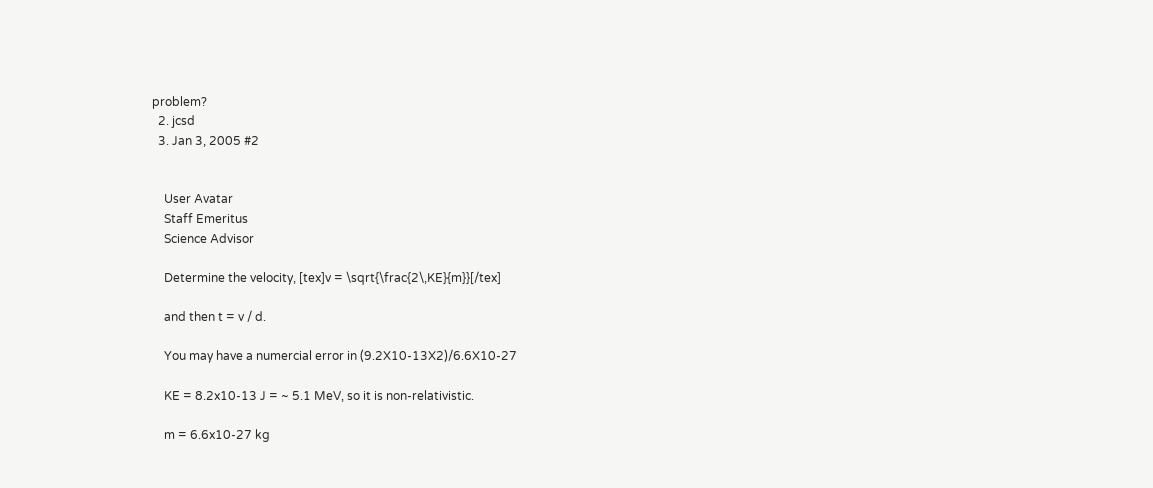problem?
  2. jcsd
  3. Jan 3, 2005 #2


    User Avatar
    Staff Emeritus
    Science Advisor

    Determine the velocity, [tex]v = \sqrt{\frac{2\,KE}{m}}[/tex]

    and then t = v / d.

    You may have a numercial error in (9.2X10-13X2)/6.6X10-27

    KE = 8.2x10-13 J = ~ 5.1 MeV, so it is non-relativistic.

    m = 6.6x10-27 kg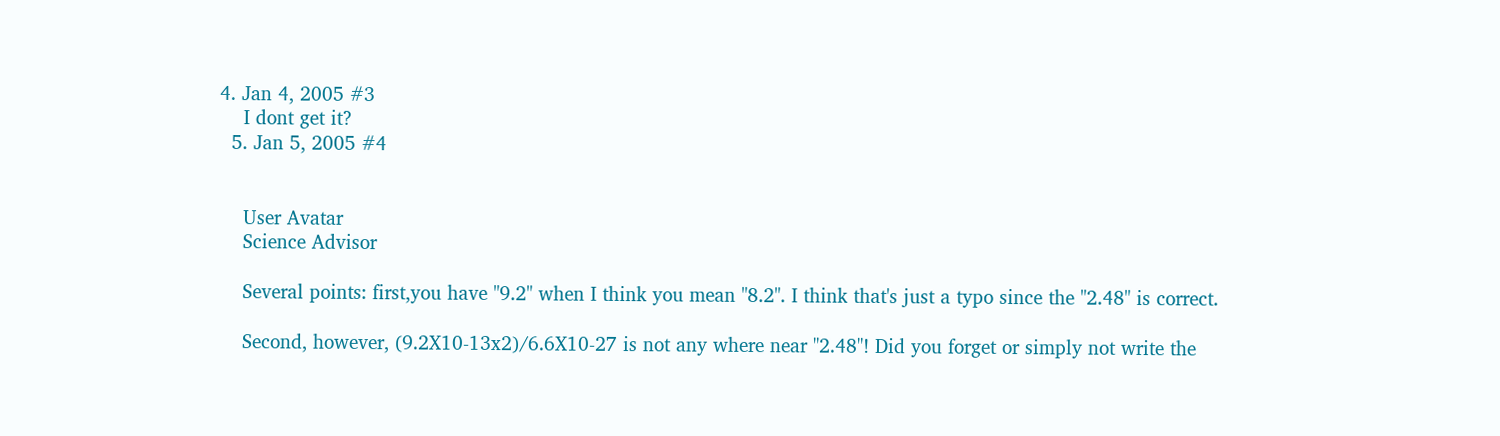4. Jan 4, 2005 #3
    I dont get it?
  5. Jan 5, 2005 #4


    User Avatar
    Science Advisor

    Several points: first,you have "9.2" when I think you mean "8.2". I think that's just a typo since the "2.48" is correct.

    Second, however, (9.2X10-13x2)/6.6X10-27 is not any where near "2.48"! Did you forget or simply not write the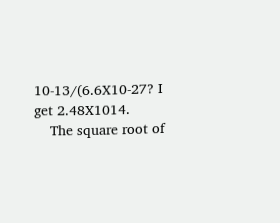10-13/(6.6X10-27? I get 2.48X1014.
    The square root of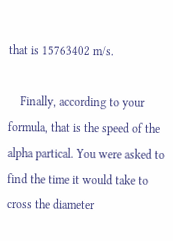that is 15763402 m/s.

    Finally, according to your formula, that is the speed of the alpha partical. You were asked to find the time it would take to cross the diameter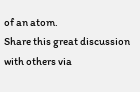of an atom.
Share this great discussion with others via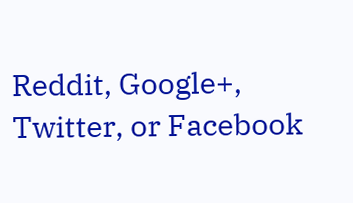Reddit, Google+, Twitter, or Facebook